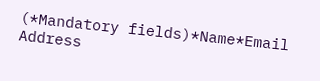(*Mandatory fields)*Name*Email Address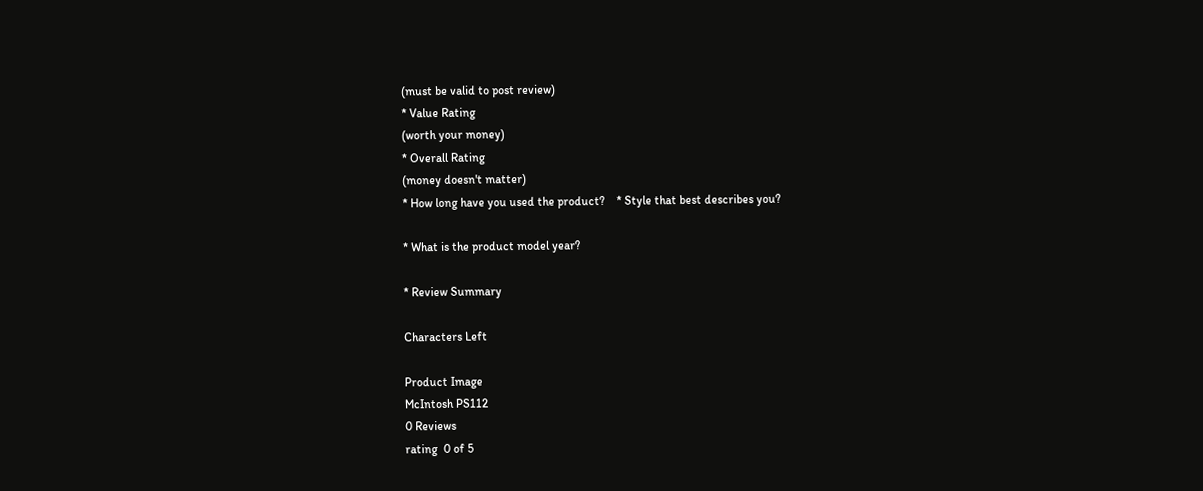(must be valid to post review)
* Value Rating
(worth your money)
* Overall Rating
(money doesn't matter)
* How long have you used the product?    * Style that best describes you?

* What is the product model year?

* Review Summary

Characters Left

Product Image
McIntosh PS112
0 Reviews
rating  0 of 5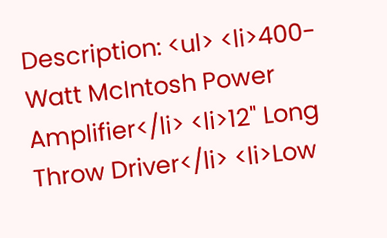Description: <ul> <li>400-Watt McIntosh Power Amplifier</li> <li>12" Long Throw Driver</li> <li>Low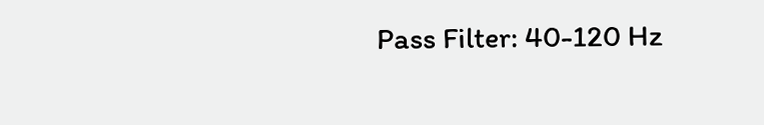Pass Filter: 40-120 Hz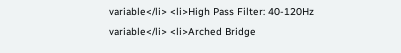variable</li> <li>High Pass Filter: 40-120Hz variable</li> <li>Arched Bridge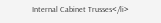Internal Cabinet Trusses</li>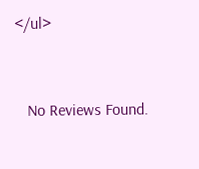</ul>


   No Reviews Found.